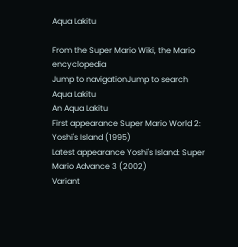Aqua Lakitu

From the Super Mario Wiki, the Mario encyclopedia
Jump to navigationJump to search
Aqua Lakitu
An Aqua Lakitu
First appearance Super Mario World 2: Yoshi's Island (1995)
Latest appearance Yoshi's Island: Super Mario Advance 3 (2002)
Variant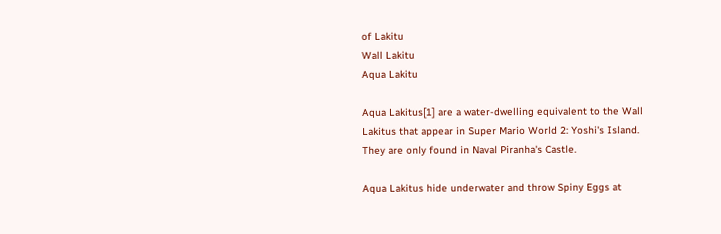of Lakitu
Wall Lakitu
Aqua Lakitu

Aqua Lakitus[1] are a water-dwelling equivalent to the Wall Lakitus that appear in Super Mario World 2: Yoshi's Island. They are only found in Naval Piranha's Castle.

Aqua Lakitus hide underwater and throw Spiny Eggs at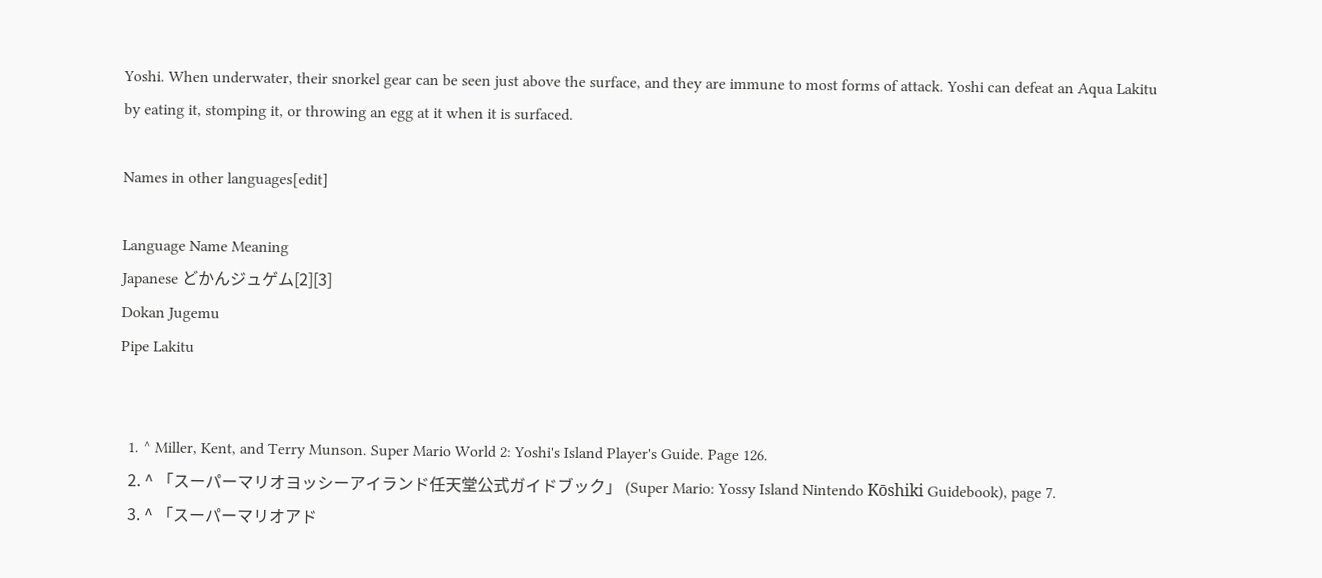Yoshi. When underwater, their snorkel gear can be seen just above the surface, and they are immune to most forms of attack. Yoshi can defeat an Aqua Lakitu by eating it, stomping it, or throwing an egg at it when it is surfaced.

Names in other languages[edit]

Language Name Meaning
Japanese どかんジュゲム[2][3]
Dokan Jugemu
Pipe Lakitu


  1. ^ Miller, Kent, and Terry Munson. Super Mario World 2: Yoshi's Island Player's Guide. Page 126.
  2. ^ 「スーパーマリオヨッシーアイランド任天堂公式ガイドブック」 (Super Mario: Yossy Island Nintendo Kōshiki Guidebook), page 7.
  3. ^ 「スーパーマリオアド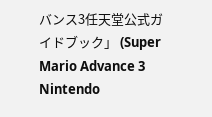バンス3任天堂公式ガイドブック」 (Super Mario Advance 3 Nintendo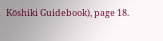Kōshiki Guidebook), page 18.